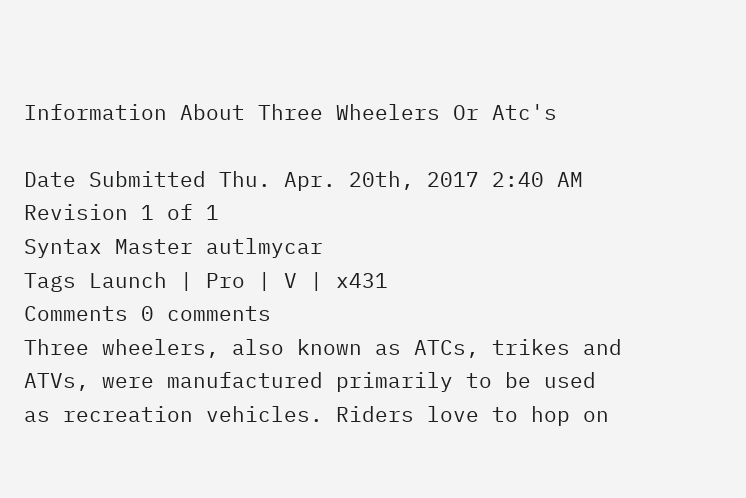Information About Three Wheelers Or Atc's

Date Submitted Thu. Apr. 20th, 2017 2:40 AM
Revision 1 of 1
Syntax Master autlmycar
Tags Launch | Pro | V | x431
Comments 0 comments
Three wheelers, also known as ATCs, trikes and ATVs, were manufactured primarily to be used as recreation vehicles. Riders love to hop on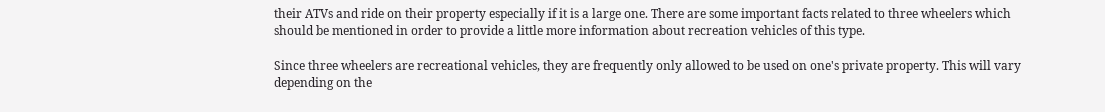their ATVs and ride on their property especially if it is a large one. There are some important facts related to three wheelers which should be mentioned in order to provide a little more information about recreation vehicles of this type.

Since three wheelers are recreational vehicles, they are frequently only allowed to be used on one's private property. This will vary depending on the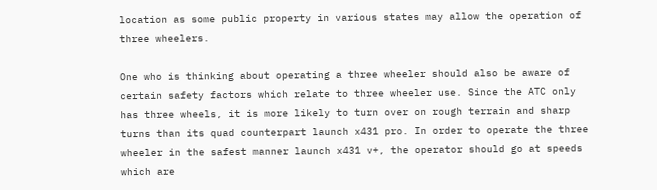location as some public property in various states may allow the operation of three wheelers.

One who is thinking about operating a three wheeler should also be aware of certain safety factors which relate to three wheeler use. Since the ATC only has three wheels, it is more likely to turn over on rough terrain and sharp turns than its quad counterpart launch x431 pro. In order to operate the three wheeler in the safest manner launch x431 v+, the operator should go at speeds which are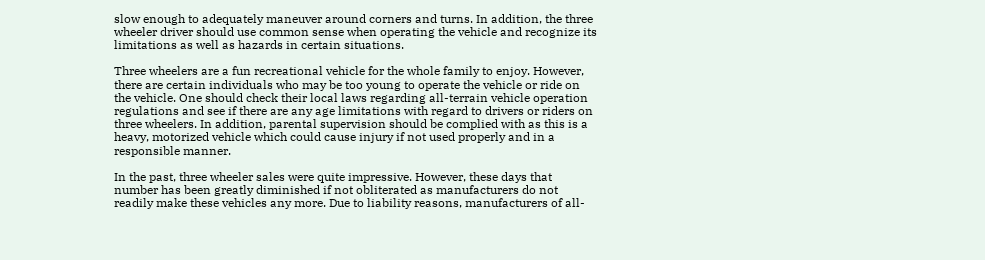slow enough to adequately maneuver around corners and turns. In addition, the three wheeler driver should use common sense when operating the vehicle and recognize its limitations as well as hazards in certain situations.

Three wheelers are a fun recreational vehicle for the whole family to enjoy. However, there are certain individuals who may be too young to operate the vehicle or ride on the vehicle. One should check their local laws regarding all-terrain vehicle operation regulations and see if there are any age limitations with regard to drivers or riders on three wheelers. In addition, parental supervision should be complied with as this is a heavy, motorized vehicle which could cause injury if not used properly and in a responsible manner.

In the past, three wheeler sales were quite impressive. However, these days that number has been greatly diminished if not obliterated as manufacturers do not readily make these vehicles any more. Due to liability reasons, manufacturers of all-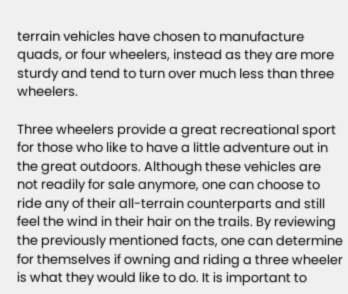terrain vehicles have chosen to manufacture quads, or four wheelers, instead as they are more sturdy and tend to turn over much less than three wheelers.

Three wheelers provide a great recreational sport for those who like to have a little adventure out in the great outdoors. Although these vehicles are not readily for sale anymore, one can choose to ride any of their all-terrain counterparts and still feel the wind in their hair on the trails. By reviewing the previously mentioned facts, one can determine for themselves if owning and riding a three wheeler is what they would like to do. It is important to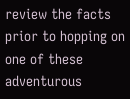review the facts prior to hopping on one of these adventurous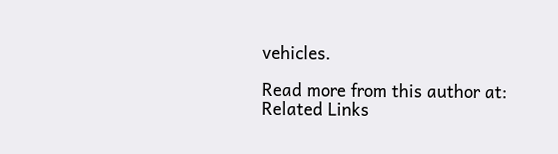vehicles.

Read more from this author at:
Related Links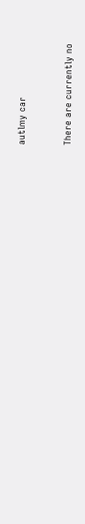autlmy car


There are currently no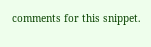comments for this snippet.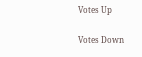Votes Up

Votes Down